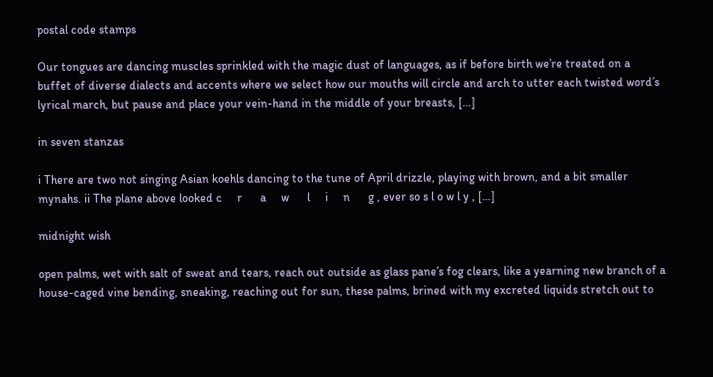postal code stamps

Our tongues are dancing muscles sprinkled with the magic dust of languages, as if before birth we’re treated on a buffet of diverse dialects and accents where we select how our mouths will circle and arch to utter each twisted word’s lyrical march, but pause and place your vein-hand in the middle of your breasts, […]

in seven stanzas

i There are two not singing Asian koehls dancing to the tune of April drizzle, playing with brown, and a bit smaller mynahs. ii The plane above looked c     r      a     w      l     i     n      g , ever so s l o w l y , […]

midnight wish

open palms, wet with salt of sweat and tears, reach out outside as glass pane’s fog clears, like a yearning new branch of a house-caged vine bending, sneaking, reaching out for sun, these palms, brined with my excreted liquids stretch out to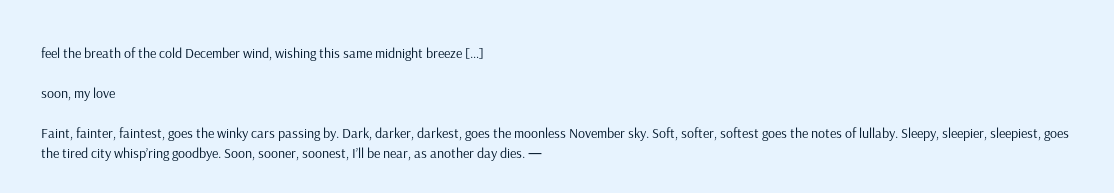feel the breath of the cold December wind, wishing this same midnight breeze […]

soon, my love

Faint, fainter, faintest, goes the winky cars passing by. Dark, darker, darkest, goes the moonless November sky. Soft, softer, softest goes the notes of lullaby. Sleepy, sleepier, sleepiest, goes the tired city whisp’ring goodbye. Soon, sooner, soonest, I’ll be near, as another day dies. —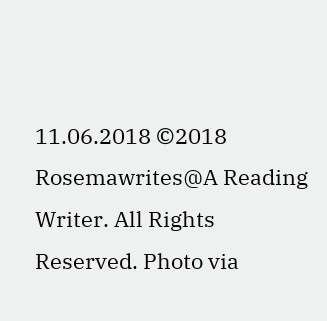11.06.2018 ©2018 Rosemawrites@A Reading Writer. All Rights Reserved. Photo via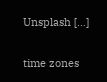Unsplash […]

time zones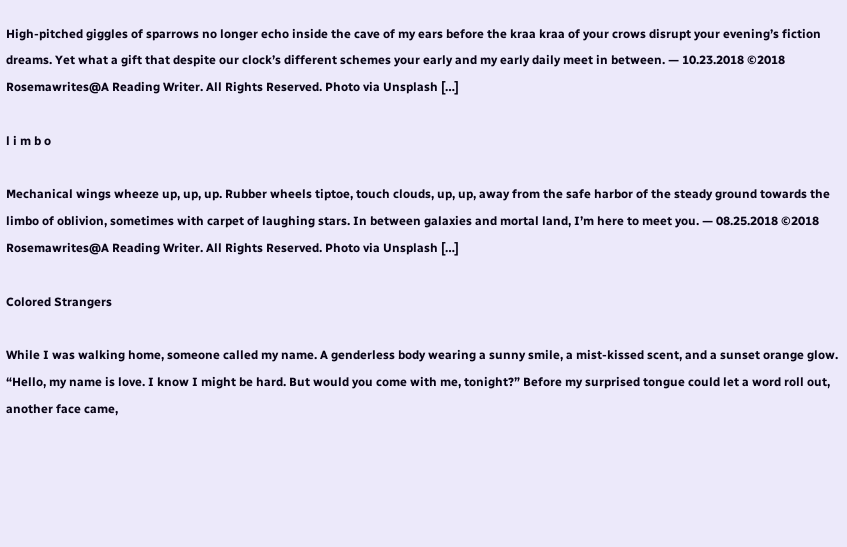High-pitched giggles of sparrows no longer echo inside the cave of my ears before the kraa kraa of your crows disrupt your evening’s fiction dreams. Yet what a gift that despite our clock’s different schemes your early and my early daily meet in between. — 10.23.2018 ©2018 Rosemawrites@A Reading Writer. All Rights Reserved. Photo via Unsplash […]

l i m b o

Mechanical wings wheeze up, up, up. Rubber wheels tiptoe, touch clouds, up, up, away from the safe harbor of the steady ground towards the limbo of oblivion, sometimes with carpet of laughing stars. In between galaxies and mortal land, I’m here to meet you. — 08.25.2018 ©2018 Rosemawrites@A Reading Writer. All Rights Reserved. Photo via Unsplash […]

Colored Strangers

While I was walking home, someone called my name. A genderless body wearing a sunny smile, a mist-kissed scent, and a sunset orange glow. “Hello, my name is love. I know I might be hard. But would you come with me, tonight?” Before my surprised tongue could let a word roll out, another face came,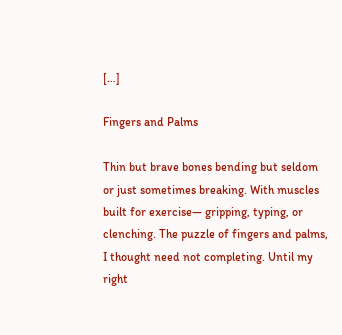[…]

Fingers and Palms

Thin but brave bones bending but seldom or just sometimes breaking. With muscles built for exercise— gripping, typing, or clenching. The puzzle of fingers and palms, I thought need not completing. Until my right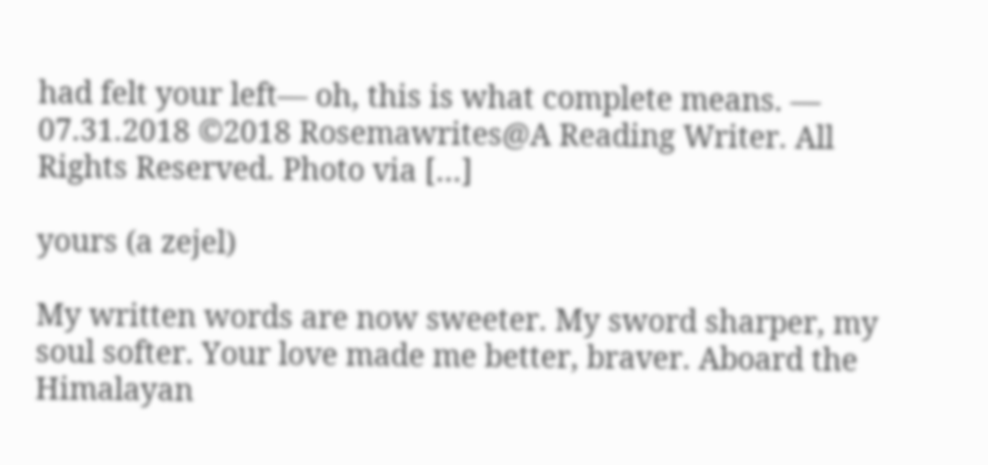had felt your left— oh, this is what complete means. — 07.31.2018 ©2018 Rosemawrites@A Reading Writer. All Rights Reserved. Photo via […]

yours (a zejel)

My written words are now sweeter. My sword sharper, my soul softer. Your love made me better, braver. Aboard the Himalayan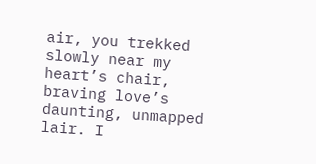air, you trekked slowly near my heart’s chair, braving love’s daunting, unmapped lair. I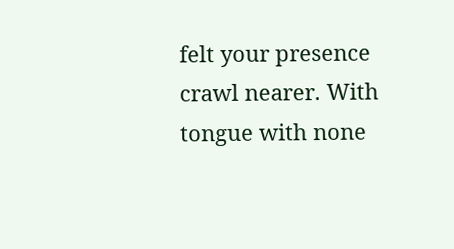felt your presence crawl nearer. With tongue with none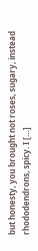but honesty, you brought not roses, sugary, instead rhododendrons, spicy. I […]